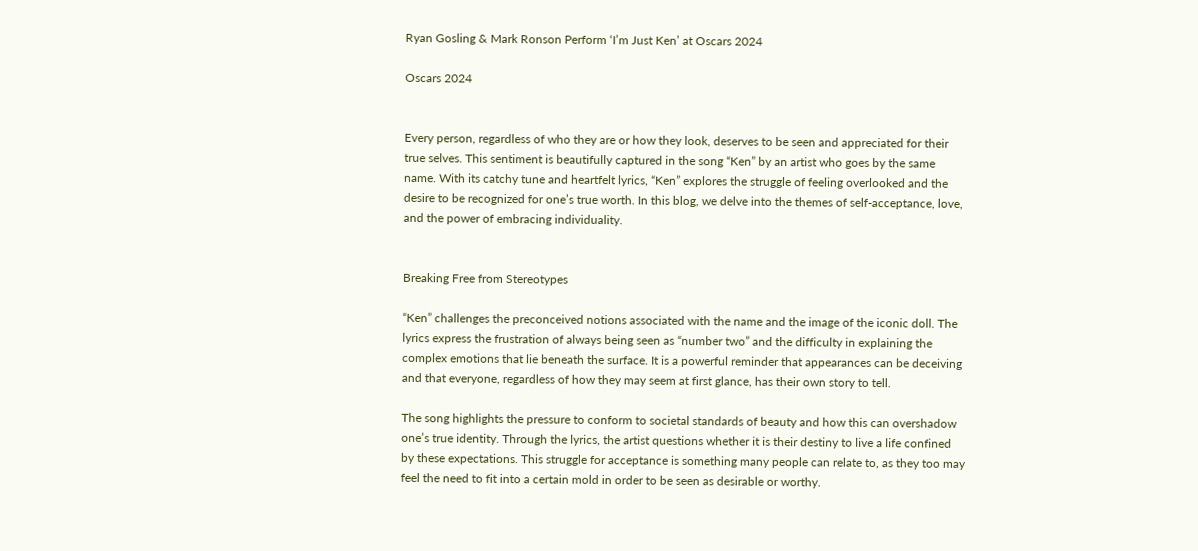Ryan Gosling & Mark Ronson Perform ‘I’m Just Ken’ at Oscars 2024

Oscars 2024


Every person, regardless of who they are or how they look, deserves to be seen and appreciated for their true selves. This sentiment is beautifully captured in the song “Ken” by an artist who goes by the same name. With its catchy tune and heartfelt lyrics, “Ken” explores the struggle of feeling overlooked and the desire to be recognized for one’s true worth. In this blog, we delve into the themes of self-acceptance, love, and the power of embracing individuality.


Breaking Free from Stereotypes

“Ken” challenges the preconceived notions associated with the name and the image of the iconic doll. The lyrics express the frustration of always being seen as “number two” and the difficulty in explaining the complex emotions that lie beneath the surface. It is a powerful reminder that appearances can be deceiving and that everyone, regardless of how they may seem at first glance, has their own story to tell.

The song highlights the pressure to conform to societal standards of beauty and how this can overshadow one’s true identity. Through the lyrics, the artist questions whether it is their destiny to live a life confined by these expectations. This struggle for acceptance is something many people can relate to, as they too may feel the need to fit into a certain mold in order to be seen as desirable or worthy.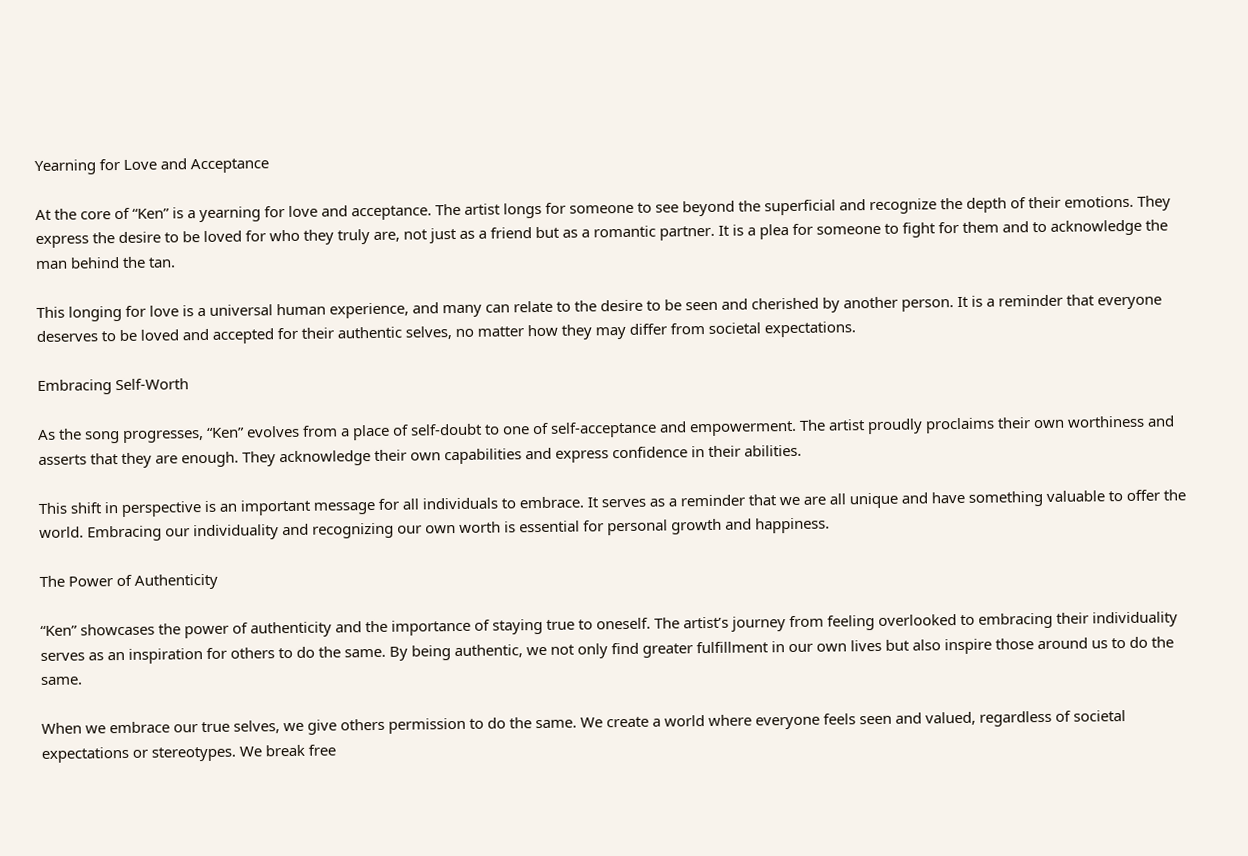Yearning for Love and Acceptance

At the core of “Ken” is a yearning for love and acceptance. The artist longs for someone to see beyond the superficial and recognize the depth of their emotions. They express the desire to be loved for who they truly are, not just as a friend but as a romantic partner. It is a plea for someone to fight for them and to acknowledge the man behind the tan.

This longing for love is a universal human experience, and many can relate to the desire to be seen and cherished by another person. It is a reminder that everyone deserves to be loved and accepted for their authentic selves, no matter how they may differ from societal expectations.

Embracing Self-Worth

As the song progresses, “Ken” evolves from a place of self-doubt to one of self-acceptance and empowerment. The artist proudly proclaims their own worthiness and asserts that they are enough. They acknowledge their own capabilities and express confidence in their abilities.

This shift in perspective is an important message for all individuals to embrace. It serves as a reminder that we are all unique and have something valuable to offer the world. Embracing our individuality and recognizing our own worth is essential for personal growth and happiness.

The Power of Authenticity

“Ken” showcases the power of authenticity and the importance of staying true to oneself. The artist’s journey from feeling overlooked to embracing their individuality serves as an inspiration for others to do the same. By being authentic, we not only find greater fulfillment in our own lives but also inspire those around us to do the same.

When we embrace our true selves, we give others permission to do the same. We create a world where everyone feels seen and valued, regardless of societal expectations or stereotypes. We break free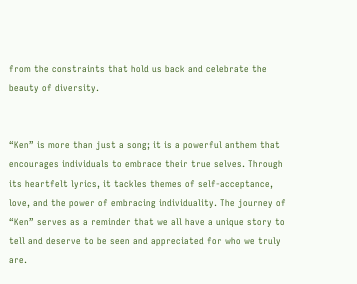from the constraints that hold us back and celebrate the beauty of diversity.


“Ken” is more than just a song; it is a powerful anthem that encourages individuals to embrace their true selves. Through its heartfelt lyrics, it tackles themes of self-acceptance, love, and the power of embracing individuality. The journey of “Ken” serves as a reminder that we all have a unique story to tell and deserve to be seen and appreciated for who we truly are.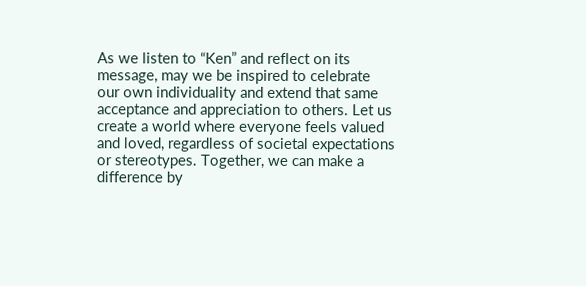As we listen to “Ken” and reflect on its message, may we be inspired to celebrate our own individuality and extend that same acceptance and appreciation to others. Let us create a world where everyone feels valued and loved, regardless of societal expectations or stereotypes. Together, we can make a difference by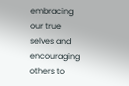embracing our true selves and encouraging others to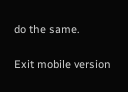do the same.

Exit mobile version